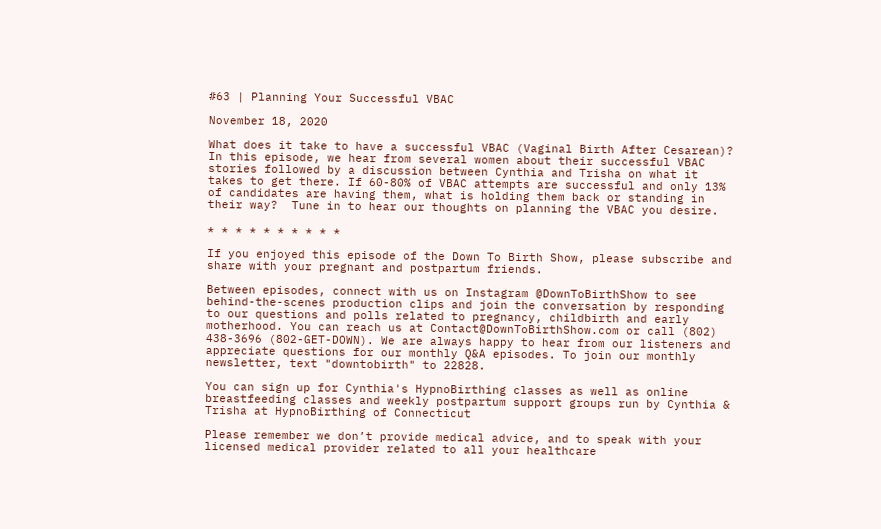#63 | Planning Your Successful VBAC

November 18, 2020

What does it take to have a successful VBAC (Vaginal Birth After Cesarean)?  In this episode, we hear from several women about their successful VBAC stories followed by a discussion between Cynthia and Trisha on what it takes to get there. If 60-80% of VBAC attempts are successful and only 13% of candidates are having them, what is holding them back or standing in their way?  Tune in to hear our thoughts on planning the VBAC you desire.

* * * * * * * * * *

If you enjoyed this episode of the Down To Birth Show, please subscribe and share with your pregnant and postpartum friends.

Between episodes, connect with us on Instagram @DownToBirthShow to see behind-the-scenes production clips and join the conversation by responding to our questions and polls related to pregnancy, childbirth and early motherhood. You can reach us at Contact@DownToBirthShow.com or call (802) 438-3696 (802-GET-DOWN). We are always happy to hear from our listeners and appreciate questions for our monthly Q&A episodes. To join our monthly newsletter, text "downtobirth" to 22828.

You can sign up for Cynthia's HypnoBirthing classes as well as online breastfeeding classes and weekly postpartum support groups run by Cynthia & Trisha at HypnoBirthing of Connecticut

Please remember we don’t provide medical advice, and to speak with your licensed medical provider related to all your healthcare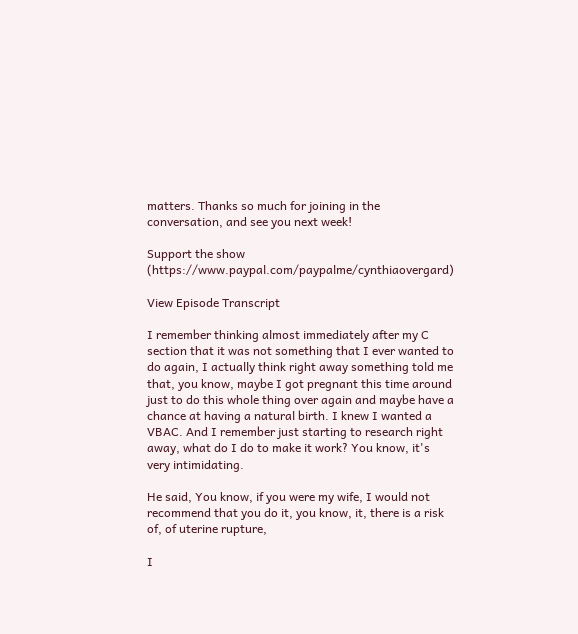matters. Thanks so much for joining in the conversation, and see you next week!

Support the show (https://www.paypal.com/paypalme/cynthiaovergard)

View Episode Transcript

I remember thinking almost immediately after my C section that it was not something that I ever wanted to do again, I actually think right away something told me that, you know, maybe I got pregnant this time around just to do this whole thing over again and maybe have a chance at having a natural birth. I knew I wanted a VBAC. And I remember just starting to research right away, what do I do to make it work? You know, it's very intimidating.

He said, You know, if you were my wife, I would not recommend that you do it, you know, it, there is a risk of, of uterine rupture,

I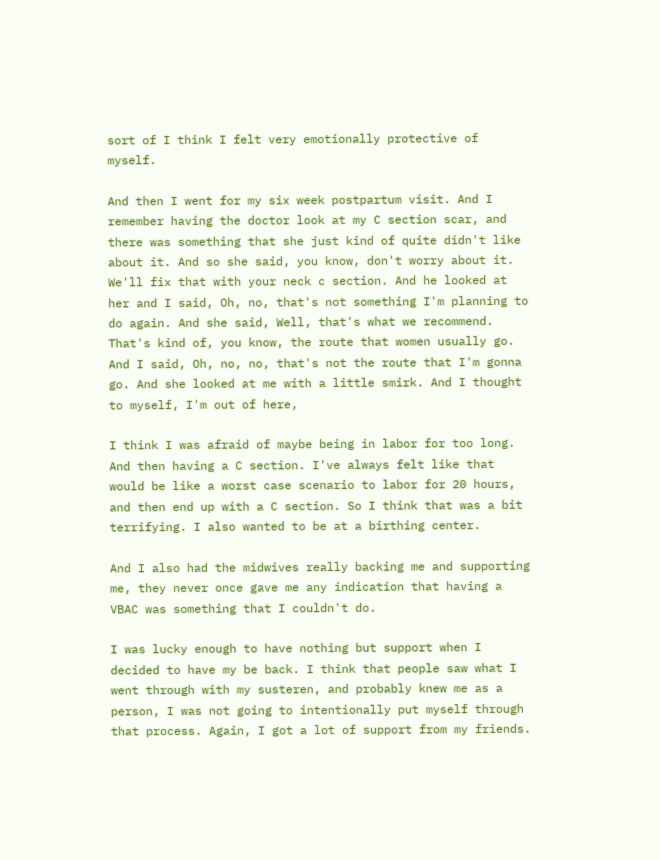sort of I think I felt very emotionally protective of myself.

And then I went for my six week postpartum visit. And I remember having the doctor look at my C section scar, and there was something that she just kind of quite didn't like about it. And so she said, you know, don't worry about it. We'll fix that with your neck c section. And he looked at her and I said, Oh, no, that's not something I'm planning to do again. And she said, Well, that's what we recommend. That's kind of, you know, the route that women usually go. And I said, Oh, no, no, that's not the route that I'm gonna go. And she looked at me with a little smirk. And I thought to myself, I'm out of here,

I think I was afraid of maybe being in labor for too long. And then having a C section. I've always felt like that would be like a worst case scenario to labor for 20 hours, and then end up with a C section. So I think that was a bit terrifying. I also wanted to be at a birthing center.

And I also had the midwives really backing me and supporting me, they never once gave me any indication that having a VBAC was something that I couldn't do.

I was lucky enough to have nothing but support when I decided to have my be back. I think that people saw what I went through with my susteren, and probably knew me as a person, I was not going to intentionally put myself through that process. Again, I got a lot of support from my friends.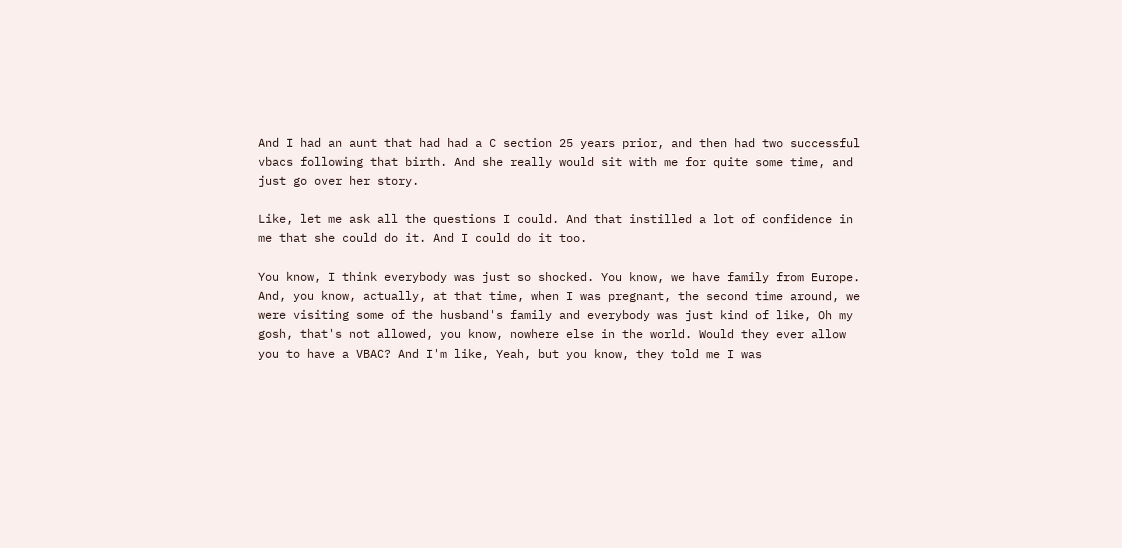And I had an aunt that had had a C section 25 years prior, and then had two successful vbacs following that birth. And she really would sit with me for quite some time, and just go over her story.

Like, let me ask all the questions I could. And that instilled a lot of confidence in me that she could do it. And I could do it too.

You know, I think everybody was just so shocked. You know, we have family from Europe. And, you know, actually, at that time, when I was pregnant, the second time around, we were visiting some of the husband's family and everybody was just kind of like, Oh my gosh, that's not allowed, you know, nowhere else in the world. Would they ever allow you to have a VBAC? And I'm like, Yeah, but you know, they told me I was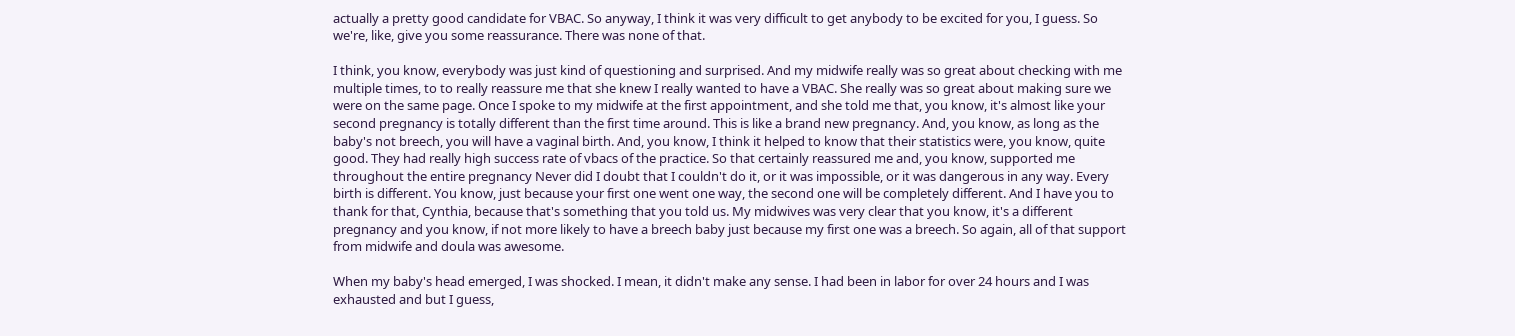actually a pretty good candidate for VBAC. So anyway, I think it was very difficult to get anybody to be excited for you, I guess. So we're, like, give you some reassurance. There was none of that.

I think, you know, everybody was just kind of questioning and surprised. And my midwife really was so great about checking with me multiple times, to to really reassure me that she knew I really wanted to have a VBAC. She really was so great about making sure we were on the same page. Once I spoke to my midwife at the first appointment, and she told me that, you know, it's almost like your second pregnancy is totally different than the first time around. This is like a brand new pregnancy. And, you know, as long as the baby's not breech, you will have a vaginal birth. And, you know, I think it helped to know that their statistics were, you know, quite good. They had really high success rate of vbacs of the practice. So that certainly reassured me and, you know, supported me throughout the entire pregnancy Never did I doubt that I couldn't do it, or it was impossible, or it was dangerous in any way. Every birth is different. You know, just because your first one went one way, the second one will be completely different. And I have you to thank for that, Cynthia, because that's something that you told us. My midwives was very clear that you know, it's a different pregnancy and you know, if not more likely to have a breech baby just because my first one was a breech. So again, all of that support from midwife and doula was awesome.

When my baby's head emerged, I was shocked. I mean, it didn't make any sense. I had been in labor for over 24 hours and I was exhausted and but I guess,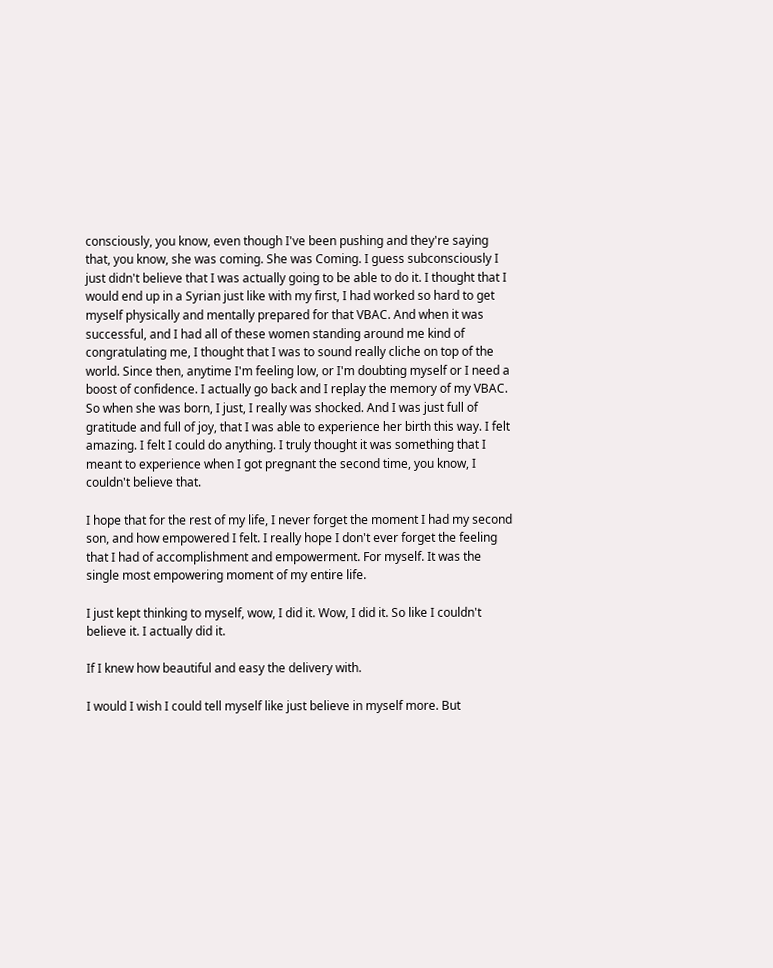consciously, you know, even though I've been pushing and they're saying that, you know, she was coming. She was Coming. I guess subconsciously I just didn't believe that I was actually going to be able to do it. I thought that I would end up in a Syrian just like with my first, I had worked so hard to get myself physically and mentally prepared for that VBAC. And when it was successful, and I had all of these women standing around me kind of congratulating me, I thought that I was to sound really cliche on top of the world. Since then, anytime I'm feeling low, or I'm doubting myself or I need a boost of confidence. I actually go back and I replay the memory of my VBAC. So when she was born, I just, I really was shocked. And I was just full of gratitude and full of joy, that I was able to experience her birth this way. I felt amazing. I felt I could do anything. I truly thought it was something that I meant to experience when I got pregnant the second time, you know, I couldn't believe that.

I hope that for the rest of my life, I never forget the moment I had my second son, and how empowered I felt. I really hope I don't ever forget the feeling that I had of accomplishment and empowerment. For myself. It was the single most empowering moment of my entire life.

I just kept thinking to myself, wow, I did it. Wow, I did it. So like I couldn't believe it. I actually did it.

If I knew how beautiful and easy the delivery with.

I would I wish I could tell myself like just believe in myself more. But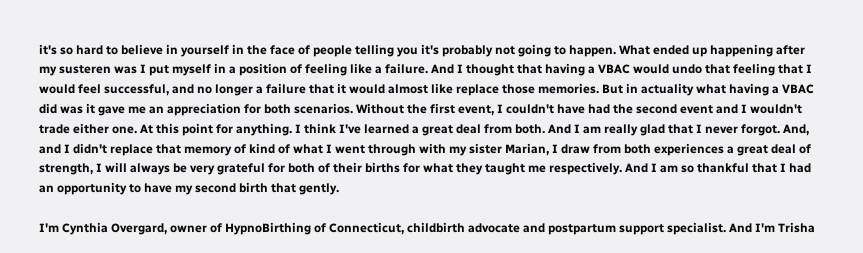it's so hard to believe in yourself in the face of people telling you it's probably not going to happen. What ended up happening after my susteren was I put myself in a position of feeling like a failure. And I thought that having a VBAC would undo that feeling that I would feel successful, and no longer a failure that it would almost like replace those memories. But in actuality what having a VBAC did was it gave me an appreciation for both scenarios. Without the first event, I couldn't have had the second event and I wouldn't trade either one. At this point for anything. I think I've learned a great deal from both. And I am really glad that I never forgot. And, and I didn't replace that memory of kind of what I went through with my sister Marian, I draw from both experiences a great deal of strength, I will always be very grateful for both of their births for what they taught me respectively. And I am so thankful that I had an opportunity to have my second birth that gently.

I'm Cynthia Overgard, owner of HypnoBirthing of Connecticut, childbirth advocate and postpartum support specialist. And I'm Trisha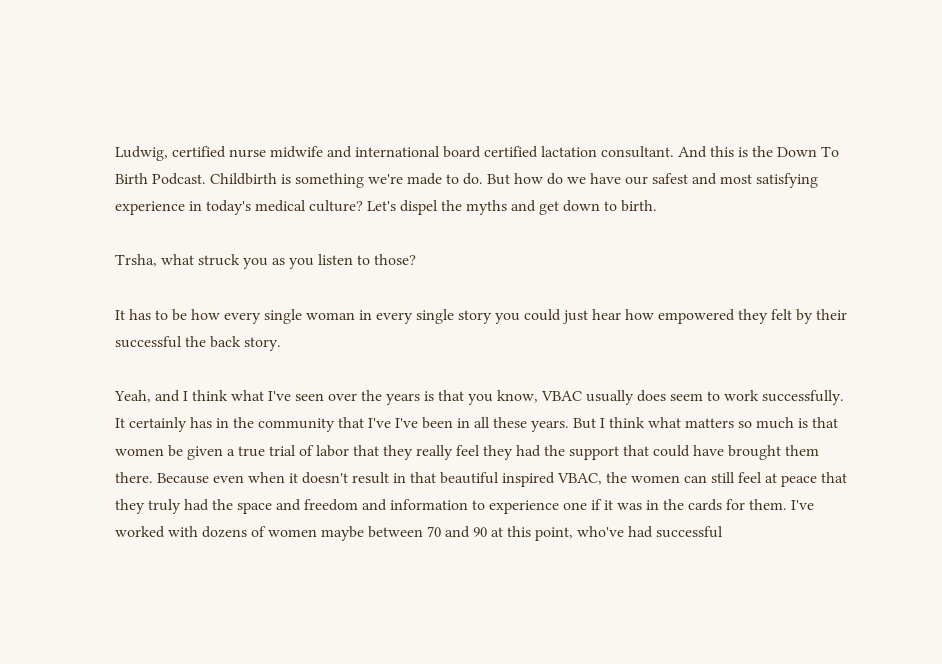Ludwig, certified nurse midwife and international board certified lactation consultant. And this is the Down To Birth Podcast. Childbirth is something we're made to do. But how do we have our safest and most satisfying experience in today's medical culture? Let's dispel the myths and get down to birth.

Trsha, what struck you as you listen to those?

It has to be how every single woman in every single story you could just hear how empowered they felt by their successful the back story.

Yeah, and I think what I've seen over the years is that you know, VBAC usually does seem to work successfully. It certainly has in the community that I've I've been in all these years. But I think what matters so much is that women be given a true trial of labor that they really feel they had the support that could have brought them there. Because even when it doesn't result in that beautiful inspired VBAC, the women can still feel at peace that they truly had the space and freedom and information to experience one if it was in the cards for them. I've worked with dozens of women maybe between 70 and 90 at this point, who've had successful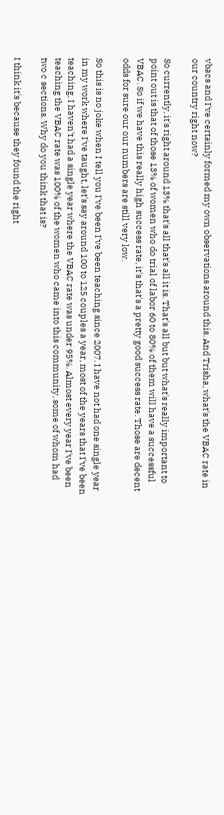vbacs and I've certainly formed my own observations around this. And Trisha, what's the VBAC rate in our country right now?

So currently, it's right around 13% that's all that's all it is. That's all but but what's really important to point out is that of those 13% of women who do trial of labor 60 to 80% of them will have a successful VBAC. So if we have this really high success rate, it's that's a pretty good success rate. Those are decent odds for sure our our numbers are still very low.

So this is no joke when I tell you I've been I've been teaching since 2007. I have not had one single year in my work where I've taught, let's say around 100 to 125 couples a year, most of the years that I've been teaching, I haven't had a single year where the VBAC rate was under 95%. Almost every year I've been teaching the VBAC rate was 100% of the women who came into this community, some of whom had two c sections. Why do you think that is?

I think it's because they found the right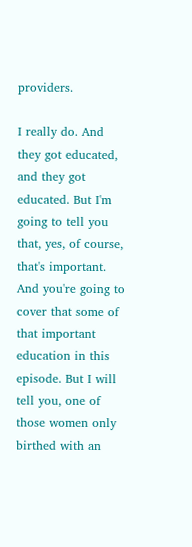providers.

I really do. And they got educated, and they got educated. But I'm going to tell you that, yes, of course, that's important. And you're going to cover that some of that important education in this episode. But I will tell you, one of those women only birthed with an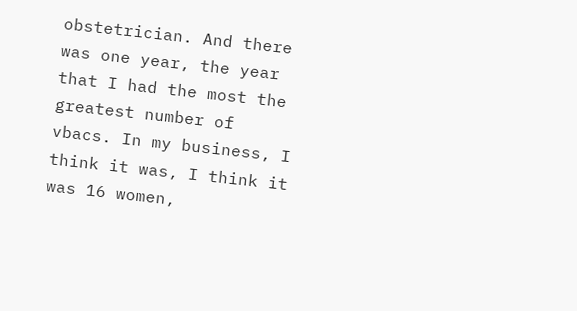obstetrician. And there was one year, the year that I had the most the greatest number of vbacs. In my business, I think it was, I think it was 16 women,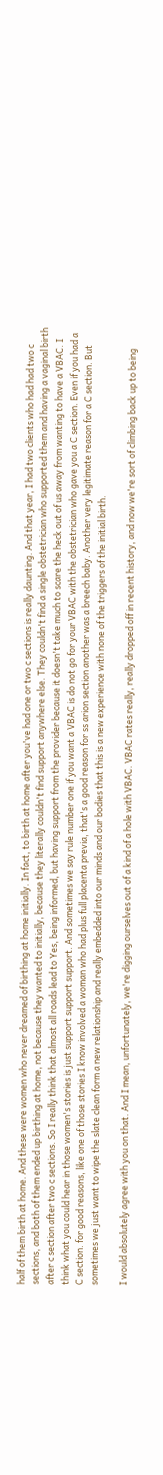half of them birth at home. And these were women who never dreamed of birthing at home initially. In fact, to birth at home after you've had one or two c sections is really daunting. And that year, I had two clients who had had two c sections, and both of them ended up birthing at home, not because they wanted to initially, because they literally couldn't find support anywhere else. They couldn't find a single obstetrician who supported them and having a vaginal birth after c section after two c sections. So I really think that almost all roads lead to Yes, being informed, but having support from the provider because it doesn't take much to scare the heck out of us away from wanting to have a VBAC. I think what you could hear in those women's stories is just support support support. And sometimes we say rule number one if you want a VBAC is do not go for your VBAC with the obstetrician who gave you a C section. Even if you had a C section. for good reasons, like one of those stories I know involved a woman who had plus full placenta previa, that's a good reason for ss arion section another was a breech baby. Another very legitimate reason for a C section. But sometimes we just want to wipe the slate clean form a new relationship and really embedded into our minds and our bodies that this is a new experience with none of the triggers of the initial birth.

I would absolutely agree with you on that. And I mean, unfortunately, we're digging ourselves out of a kind of a hole with VBAC. VBAC rates really, really dropped off in recent history, and now we're sort of climbing back up to being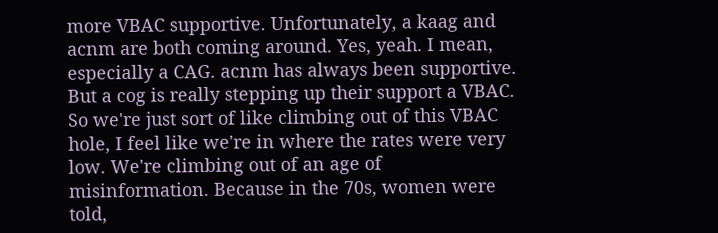more VBAC supportive. Unfortunately, a kaag and acnm are both coming around. Yes, yeah. I mean, especially a CAG. acnm has always been supportive. But a cog is really stepping up their support a VBAC. So we're just sort of like climbing out of this VBAC hole, I feel like we're in where the rates were very low. We're climbing out of an age of misinformation. Because in the 70s, women were told,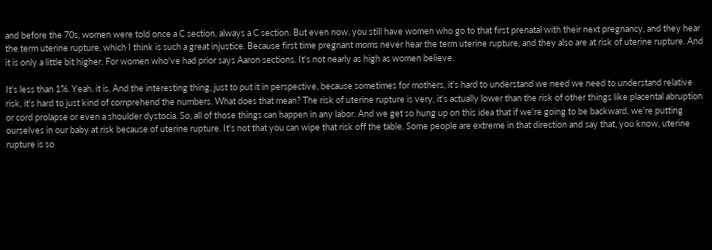and before the 70s, women were told once a C section, always a C section. But even now, you still have women who go to that first prenatal with their next pregnancy, and they hear the term uterine rupture, which I think is such a great injustice. Because first time pregnant moms never hear the term uterine rupture, and they also are at risk of uterine rupture. And it is only a little bit higher. For women who've had prior says Aaron sections. It's not nearly as high as women believe.

It's less than 1%. Yeah, it is. And the interesting thing, just to put it in perspective, because sometimes for mothers, it's hard to understand we need we need to understand relative risk, it's hard to just kind of comprehend the numbers. What does that mean? The risk of uterine rupture is very, it's actually lower than the risk of other things like placental abruption or cord prolapse or even a shoulder dystocia. So, all of those things can happen in any labor. And we get so hung up on this idea that if we're going to be backward, we're putting ourselves in our baby at risk because of uterine rupture. It's not that you can wipe that risk off the table. Some people are extreme in that direction and say that, you know, uterine rupture is so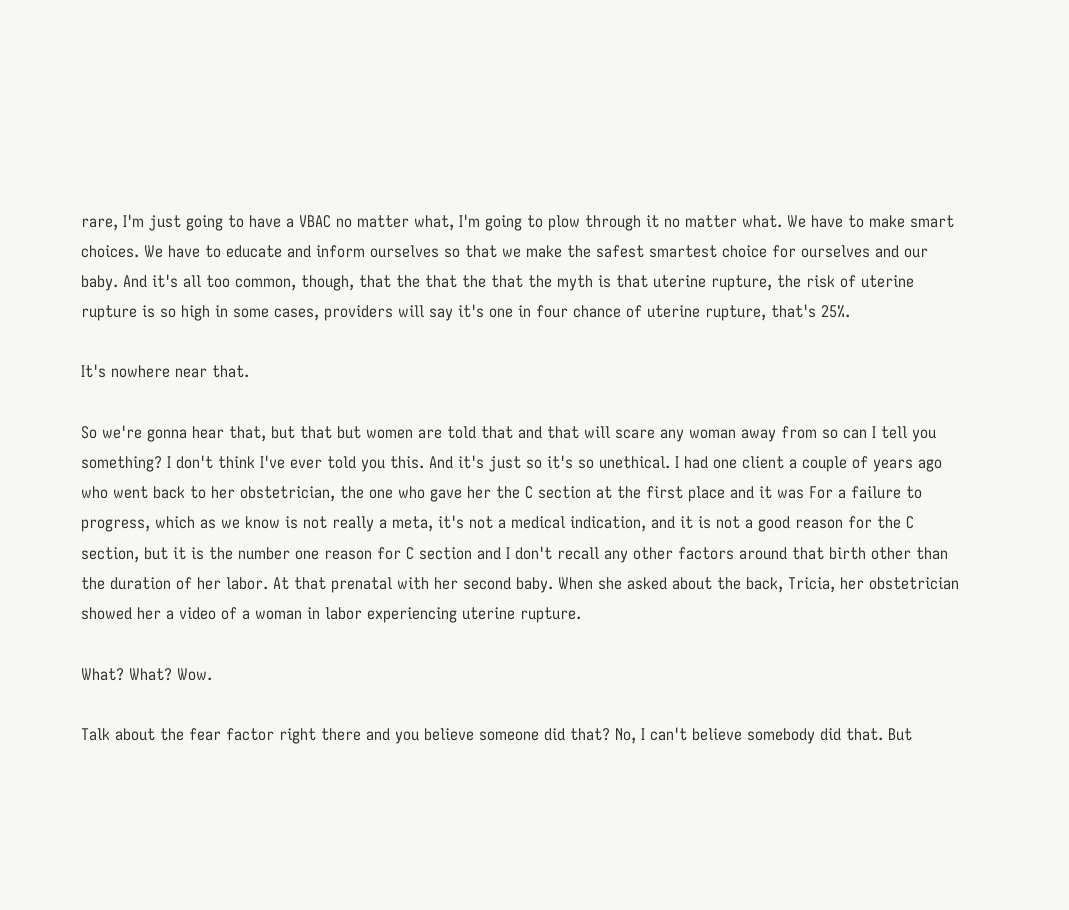rare, I'm just going to have a VBAC no matter what, I'm going to plow through it no matter what. We have to make smart choices. We have to educate and inform ourselves so that we make the safest smartest choice for ourselves and our baby. And it's all too common, though, that the that the that the myth is that uterine rupture, the risk of uterine rupture is so high in some cases, providers will say it's one in four chance of uterine rupture, that's 25%.

It's nowhere near that.

So we're gonna hear that, but that but women are told that and that will scare any woman away from so can I tell you something? I don't think I've ever told you this. And it's just so it's so unethical. I had one client a couple of years ago who went back to her obstetrician, the one who gave her the C section at the first place and it was For a failure to progress, which as we know is not really a meta, it's not a medical indication, and it is not a good reason for the C section, but it is the number one reason for C section and I don't recall any other factors around that birth other than the duration of her labor. At that prenatal with her second baby. When she asked about the back, Tricia, her obstetrician showed her a video of a woman in labor experiencing uterine rupture.

What? What? Wow.

Talk about the fear factor right there and you believe someone did that? No, I can't believe somebody did that. But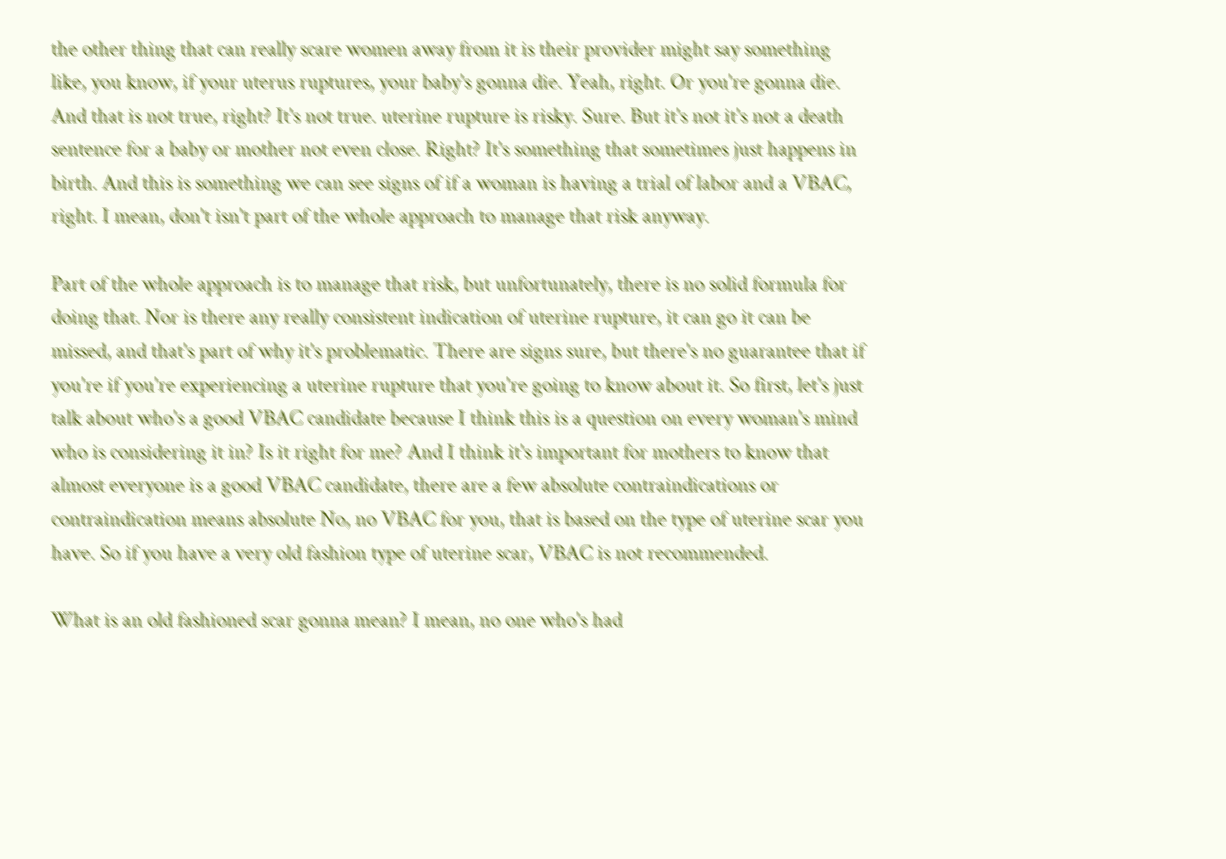the other thing that can really scare women away from it is their provider might say something like, you know, if your uterus ruptures, your baby's gonna die. Yeah, right. Or you're gonna die. And that is not true, right? It's not true. uterine rupture is risky. Sure. But it's not it's not a death sentence for a baby or mother not even close. Right? It's something that sometimes just happens in birth. And this is something we can see signs of if a woman is having a trial of labor and a VBAC, right. I mean, don't isn't part of the whole approach to manage that risk anyway.

Part of the whole approach is to manage that risk, but unfortunately, there is no solid formula for doing that. Nor is there any really consistent indication of uterine rupture, it can go it can be missed, and that's part of why it's problematic. There are signs sure, but there's no guarantee that if you're if you're experiencing a uterine rupture that you're going to know about it. So first, let's just talk about who's a good VBAC candidate because I think this is a question on every woman's mind who is considering it in? Is it right for me? And I think it's important for mothers to know that almost everyone is a good VBAC candidate, there are a few absolute contraindications or contraindication means absolute No, no VBAC for you, that is based on the type of uterine scar you have. So if you have a very old fashion type of uterine scar, VBAC is not recommended.

What is an old fashioned scar gonna mean? I mean, no one who's had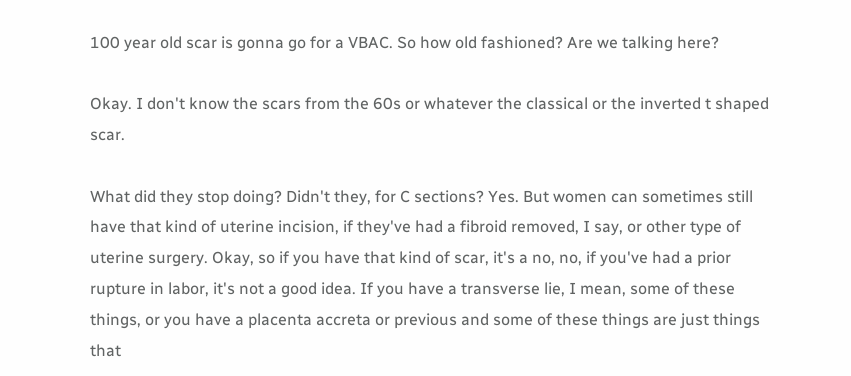100 year old scar is gonna go for a VBAC. So how old fashioned? Are we talking here?

Okay. I don't know the scars from the 60s or whatever the classical or the inverted t shaped scar.

What did they stop doing? Didn't they, for C sections? Yes. But women can sometimes still have that kind of uterine incision, if they've had a fibroid removed, I say, or other type of uterine surgery. Okay, so if you have that kind of scar, it's a no, no, if you've had a prior rupture in labor, it's not a good idea. If you have a transverse lie, I mean, some of these things, or you have a placenta accreta or previous and some of these things are just things that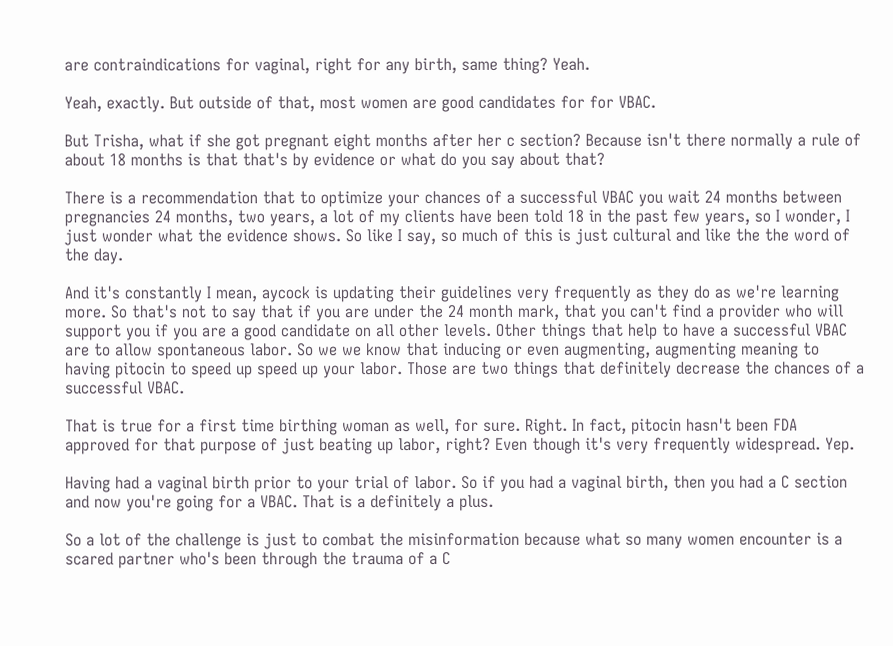are contraindications for vaginal, right for any birth, same thing? Yeah.

Yeah, exactly. But outside of that, most women are good candidates for for VBAC.

But Trisha, what if she got pregnant eight months after her c section? Because isn't there normally a rule of about 18 months is that that's by evidence or what do you say about that?

There is a recommendation that to optimize your chances of a successful VBAC you wait 24 months between pregnancies 24 months, two years, a lot of my clients have been told 18 in the past few years, so I wonder, I just wonder what the evidence shows. So like I say, so much of this is just cultural and like the the word of the day.

And it's constantly I mean, aycock is updating their guidelines very frequently as they do as we're learning more. So that's not to say that if you are under the 24 month mark, that you can't find a provider who will support you if you are a good candidate on all other levels. Other things that help to have a successful VBAC are to allow spontaneous labor. So we we know that inducing or even augmenting, augmenting meaning to having pitocin to speed up speed up your labor. Those are two things that definitely decrease the chances of a successful VBAC.

That is true for a first time birthing woman as well, for sure. Right. In fact, pitocin hasn't been FDA approved for that purpose of just beating up labor, right? Even though it's very frequently widespread. Yep.

Having had a vaginal birth prior to your trial of labor. So if you had a vaginal birth, then you had a C section and now you're going for a VBAC. That is a definitely a plus.

So a lot of the challenge is just to combat the misinformation because what so many women encounter is a scared partner who's been through the trauma of a C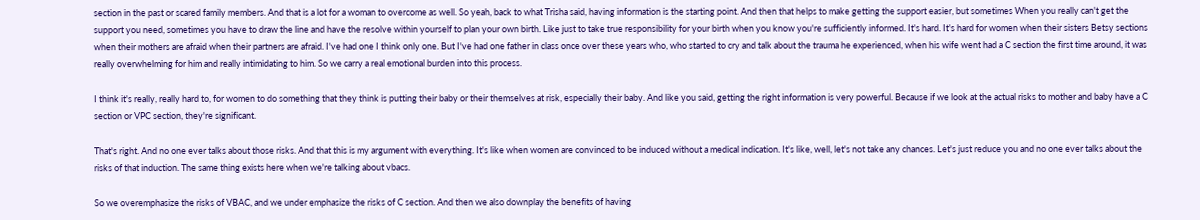section in the past or scared family members. And that is a lot for a woman to overcome as well. So yeah, back to what Trisha said, having information is the starting point. And then that helps to make getting the support easier, but sometimes When you really can't get the support you need, sometimes you have to draw the line and have the resolve within yourself to plan your own birth. Like just to take true responsibility for your birth when you know you're sufficiently informed. It's hard. It's hard for women when their sisters Betsy sections when their mothers are afraid when their partners are afraid. I've had one I think only one. But I've had one father in class once over these years who, who started to cry and talk about the trauma he experienced, when his wife went had a C section the first time around, it was really overwhelming for him and really intimidating to him. So we carry a real emotional burden into this process.

I think it's really, really hard to, for women to do something that they think is putting their baby or their themselves at risk, especially their baby. And like you said, getting the right information is very powerful. Because if we look at the actual risks to mother and baby have a C section or VPC section, they're significant.

That's right. And no one ever talks about those risks. And that this is my argument with everything. It's like when women are convinced to be induced without a medical indication. It's like, well, let's not take any chances. Let's just reduce you and no one ever talks about the risks of that induction. The same thing exists here when we're talking about vbacs.

So we overemphasize the risks of VBAC, and we under emphasize the risks of C section. And then we also downplay the benefits of having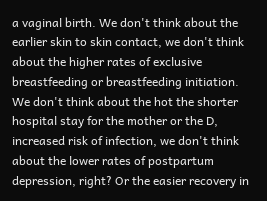a vaginal birth. We don't think about the earlier skin to skin contact, we don't think about the higher rates of exclusive breastfeeding or breastfeeding initiation. We don't think about the hot the shorter hospital stay for the mother or the D, increased risk of infection, we don't think about the lower rates of postpartum depression, right? Or the easier recovery in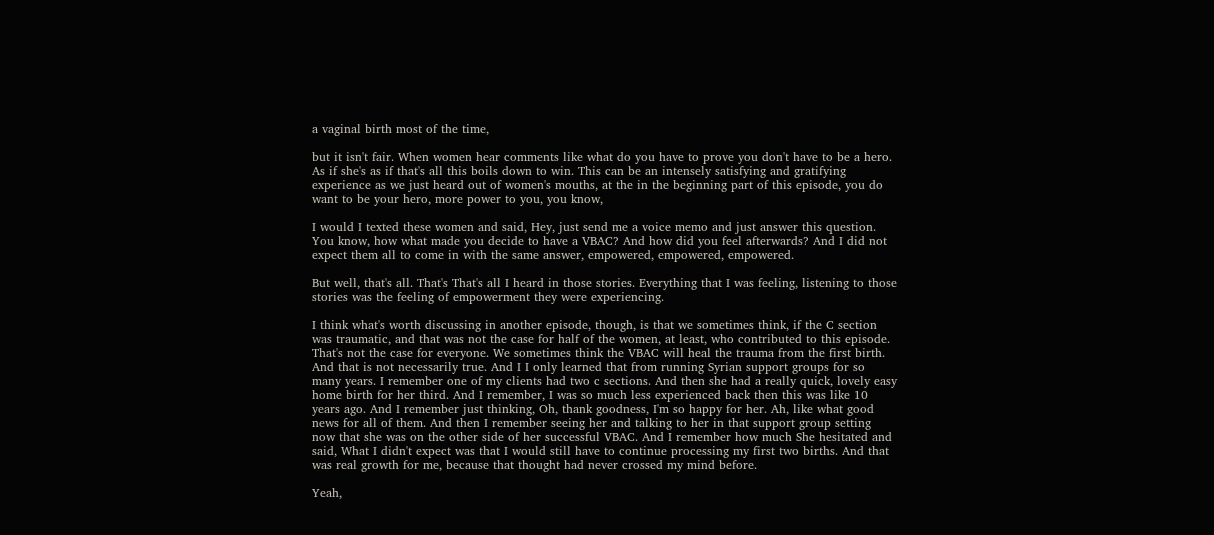a vaginal birth most of the time,

but it isn't fair. When women hear comments like what do you have to prove you don't have to be a hero. As if she's as if that's all this boils down to win. This can be an intensely satisfying and gratifying experience as we just heard out of women's mouths, at the in the beginning part of this episode, you do want to be your hero, more power to you, you know,

I would I texted these women and said, Hey, just send me a voice memo and just answer this question. You know, how what made you decide to have a VBAC? And how did you feel afterwards? And I did not expect them all to come in with the same answer, empowered, empowered, empowered.

But well, that's all. That's That's all I heard in those stories. Everything that I was feeling, listening to those stories was the feeling of empowerment they were experiencing.

I think what's worth discussing in another episode, though, is that we sometimes think, if the C section was traumatic, and that was not the case for half of the women, at least, who contributed to this episode. That's not the case for everyone. We sometimes think the VBAC will heal the trauma from the first birth. And that is not necessarily true. And I I only learned that from running Syrian support groups for so many years. I remember one of my clients had two c sections. And then she had a really quick, lovely easy home birth for her third. And I remember, I was so much less experienced back then this was like 10 years ago. And I remember just thinking, Oh, thank goodness, I'm so happy for her. Ah, like what good news for all of them. And then I remember seeing her and talking to her in that support group setting now that she was on the other side of her successful VBAC. And I remember how much She hesitated and said, What I didn't expect was that I would still have to continue processing my first two births. And that was real growth for me, because that thought had never crossed my mind before.

Yeah,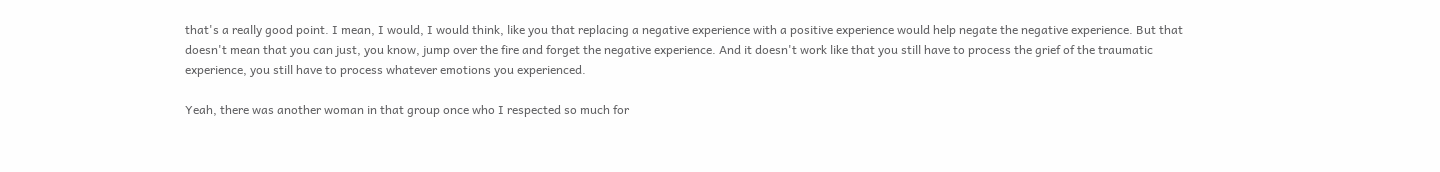that's a really good point. I mean, I would, I would think, like you that replacing a negative experience with a positive experience would help negate the negative experience. But that doesn't mean that you can just, you know, jump over the fire and forget the negative experience. And it doesn't work like that you still have to process the grief of the traumatic experience, you still have to process whatever emotions you experienced.

Yeah, there was another woman in that group once who I respected so much for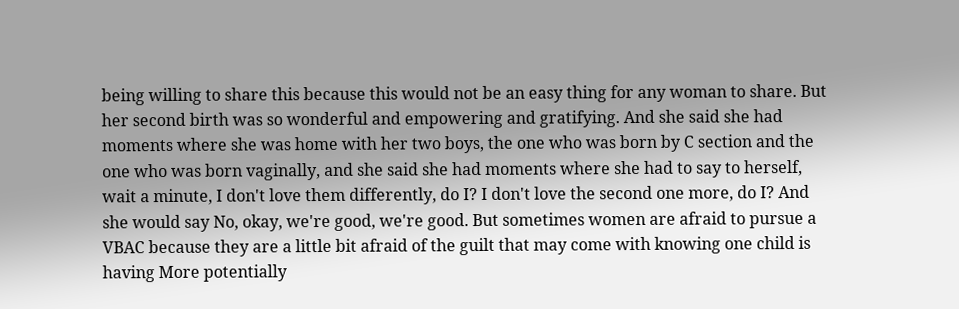being willing to share this because this would not be an easy thing for any woman to share. But her second birth was so wonderful and empowering and gratifying. And she said she had moments where she was home with her two boys, the one who was born by C section and the one who was born vaginally, and she said she had moments where she had to say to herself, wait a minute, I don't love them differently, do I? I don't love the second one more, do I? And she would say No, okay, we're good, we're good. But sometimes women are afraid to pursue a VBAC because they are a little bit afraid of the guilt that may come with knowing one child is having More potentially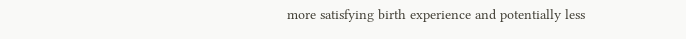more satisfying birth experience and potentially less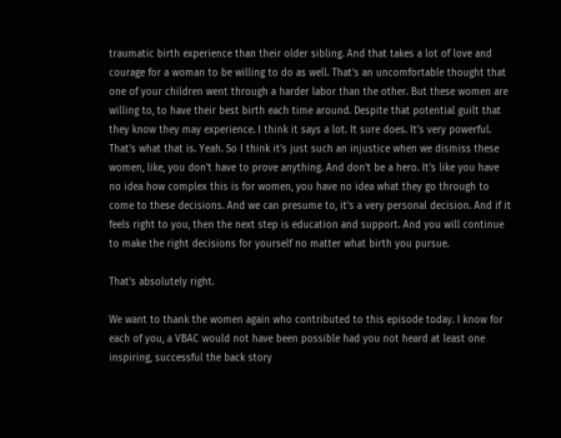traumatic birth experience than their older sibling. And that takes a lot of love and courage for a woman to be willing to do as well. That's an uncomfortable thought that one of your children went through a harder labor than the other. But these women are willing to, to have their best birth each time around. Despite that potential guilt that they know they may experience. I think it says a lot. It sure does. It's very powerful. That's what that is. Yeah. So I think it's just such an injustice when we dismiss these women, like, you don't have to prove anything. And don't be a hero. It's like you have no idea how complex this is for women, you have no idea what they go through to come to these decisions. And we can presume to, it's a very personal decision. And if it feels right to you, then the next step is education and support. And you will continue to make the right decisions for yourself no matter what birth you pursue.

That's absolutely right.

We want to thank the women again who contributed to this episode today. I know for each of you, a VBAC would not have been possible had you not heard at least one inspiring, successful the back story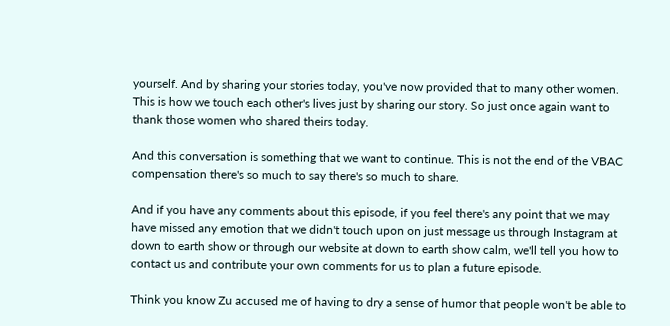yourself. And by sharing your stories today, you've now provided that to many other women. This is how we touch each other's lives just by sharing our story. So just once again want to thank those women who shared theirs today.

And this conversation is something that we want to continue. This is not the end of the VBAC compensation there's so much to say there's so much to share.

And if you have any comments about this episode, if you feel there's any point that we may have missed any emotion that we didn't touch upon on just message us through Instagram at down to earth show or through our website at down to earth show calm, we'll tell you how to contact us and contribute your own comments for us to plan a future episode.

Think you know Zu accused me of having to dry a sense of humor that people won't be able to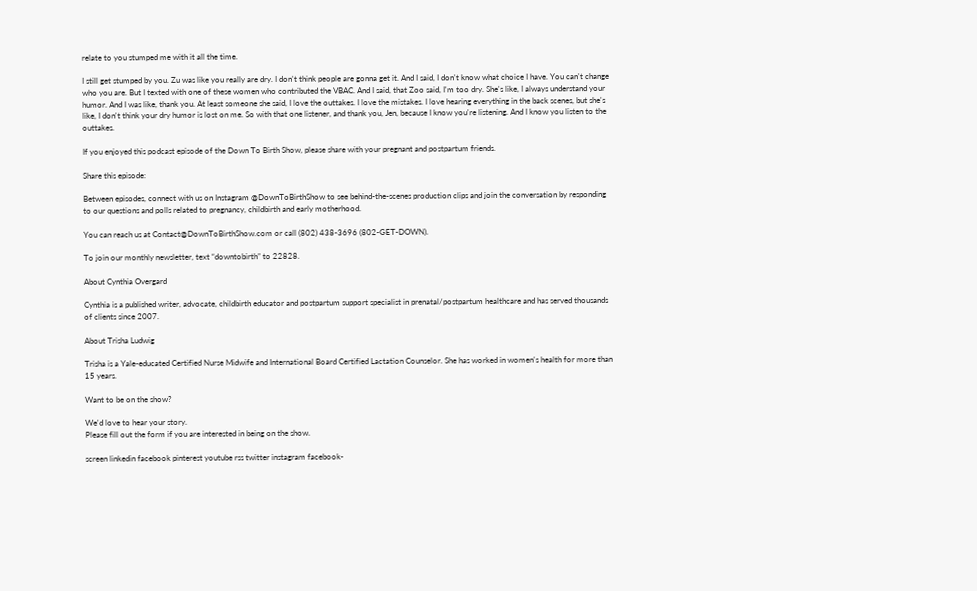relate to you stumped me with it all the time.

I still get stumped by you. Zu was like you really are dry. I don't think people are gonna get it. And I said, I don't know what choice I have. You can't change who you are. But I texted with one of these women who contributed the VBAC. And I said, that Zoo said, I'm too dry. She's like, I always understand your humor. And I was like, thank you. At least someone she said, I love the outtakes. I love the mistakes. I love hearing everything in the back scenes, but she's like, I don't think your dry humor is lost on me. So with that one listener, and thank you, Jen, because I know you're listening. And I know you listen to the outtakes.

If you enjoyed this podcast episode of the Down To Birth Show, please share with your pregnant and postpartum friends.

Share this episode:

Between episodes, connect with us on Instagram @DownToBirthShow to see behind-the-scenes production clips and join the conversation by responding to our questions and polls related to pregnancy, childbirth and early motherhood.

You can reach us at Contact@DownToBirthShow.com or call (802) 438-3696 (802-GET-DOWN).

To join our monthly newsletter, text “downtobirth” to 22828.

About Cynthia Overgard

Cynthia is a published writer, advocate, childbirth educator and postpartum support specialist in prenatal/postpartum healthcare and has served thousands of clients since 2007.

About Trisha Ludwig

Trisha is a Yale-educated Certified Nurse Midwife and International Board Certified Lactation Counselor. She has worked in women's health for more than 15 years.

Want to be on the show?

We'd love to hear your story.
Please fill out the form if you are interested in being on the show.

screen linkedin facebook pinterest youtube rss twitter instagram facebook-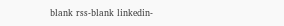blank rss-blank linkedin-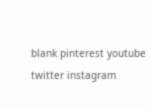blank pinterest youtube twitter instagram